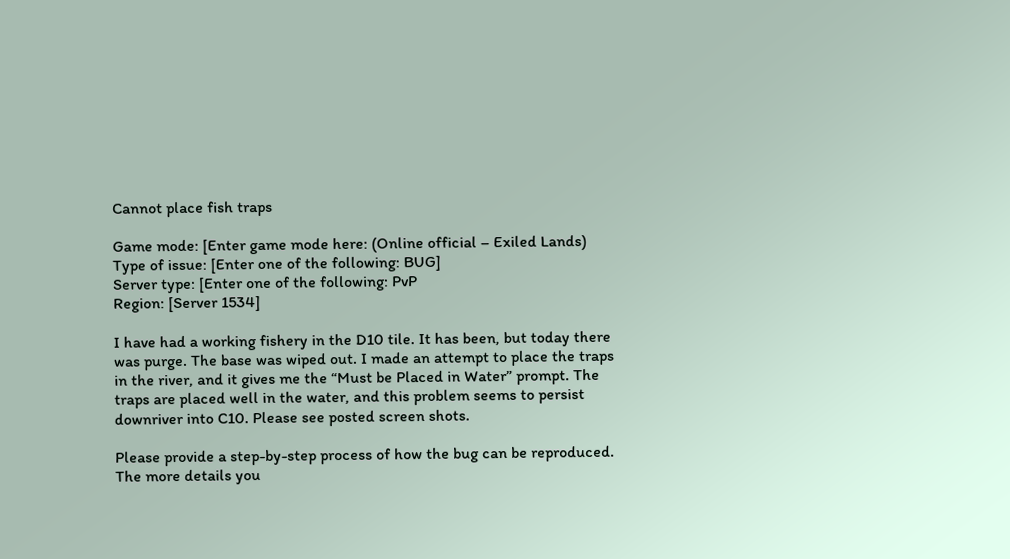Cannot place fish traps

Game mode: [Enter game mode here: (Online official – Exiled Lands)
Type of issue: [Enter one of the following: BUG]
Server type: [Enter one of the following: PvP
Region: [Server 1534]

I have had a working fishery in the D10 tile. It has been, but today there was purge. The base was wiped out. I made an attempt to place the traps in the river, and it gives me the “Must be Placed in Water” prompt. The traps are placed well in the water, and this problem seems to persist downriver into C10. Please see posted screen shots.

Please provide a step-by-step process of how the bug can be reproduced. The more details you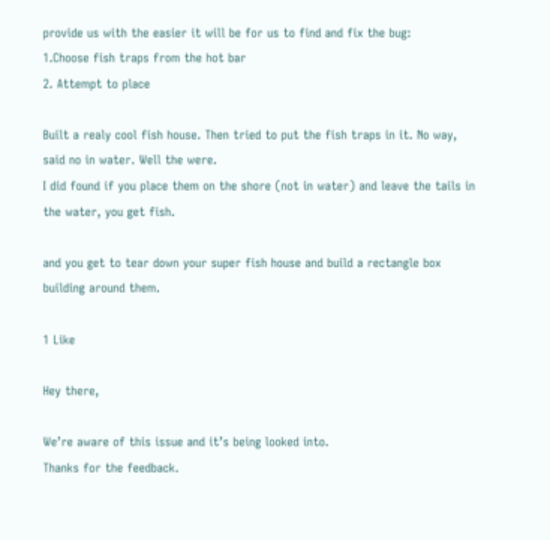provide us with the easier it will be for us to find and fix the bug:
1.Choose fish traps from the hot bar
2. Attempt to place

Built a realy cool fish house. Then tried to put the fish traps in it. No way, said no in water. Well the were.
I did found if you place them on the shore (not in water) and leave the tails in the water, you get fish.

and you get to tear down your super fish house and build a rectangle box building around them.

1 Like

Hey there,

We’re aware of this issue and it’s being looked into.
Thanks for the feedback.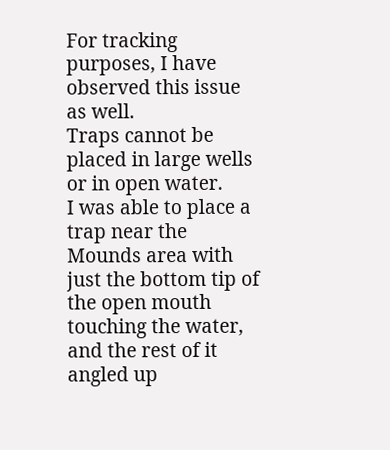For tracking purposes, I have observed this issue as well.
Traps cannot be placed in large wells or in open water.
I was able to place a trap near the Mounds area with just the bottom tip of the open mouth touching the water, and the rest of it angled up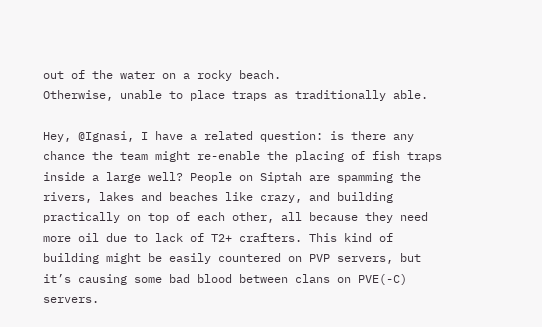out of the water on a rocky beach.
Otherwise, unable to place traps as traditionally able.

Hey, @Ignasi, I have a related question: is there any chance the team might re-enable the placing of fish traps inside a large well? People on Siptah are spamming the rivers, lakes and beaches like crazy, and building practically on top of each other, all because they need more oil due to lack of T2+ crafters. This kind of building might be easily countered on PVP servers, but it’s causing some bad blood between clans on PVE(-C) servers.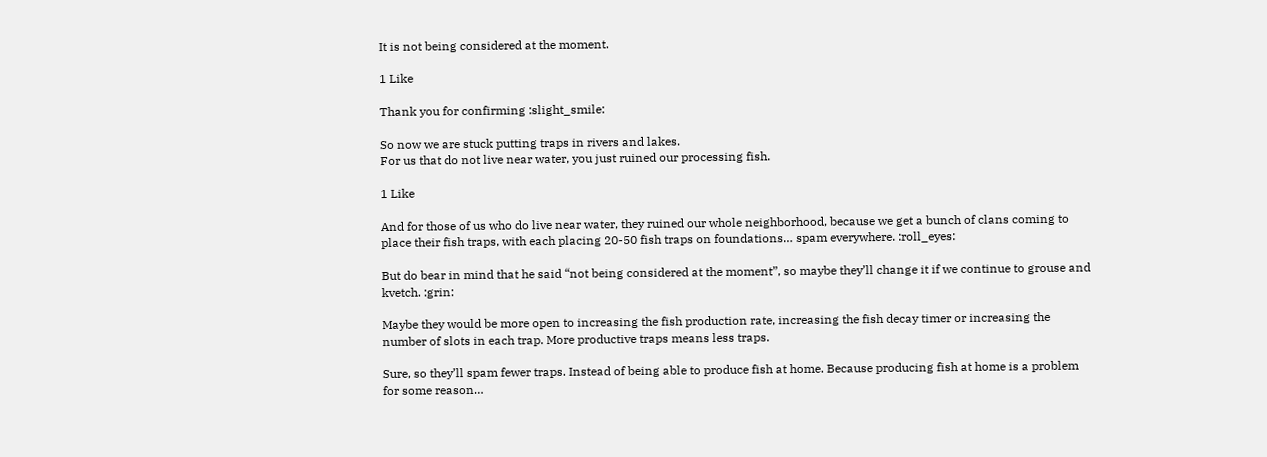It is not being considered at the moment.

1 Like

Thank you for confirming :slight_smile:

So now we are stuck putting traps in rivers and lakes.
For us that do not live near water, you just ruined our processing fish.

1 Like

And for those of us who do live near water, they ruined our whole neighborhood, because we get a bunch of clans coming to place their fish traps, with each placing 20-50 fish traps on foundations… spam everywhere. :roll_eyes:

But do bear in mind that he said “not being considered at the moment”, so maybe they’ll change it if we continue to grouse and kvetch. :grin:

Maybe they would be more open to increasing the fish production rate, increasing the fish decay timer or increasing the number of slots in each trap. More productive traps means less traps.

Sure, so they’ll spam fewer traps. Instead of being able to produce fish at home. Because producing fish at home is a problem for some reason…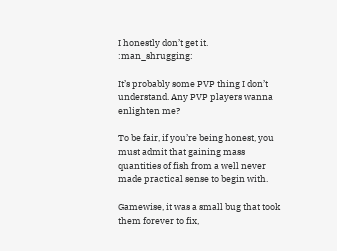I honestly don’t get it. :man_shrugging:

It’s probably some PVP thing I don’t understand. Any PVP players wanna enlighten me?

To be fair, if you’re being honest, you must admit that gaining mass quantities of fish from a well never made practical sense to begin with.

Gamewise, it was a small bug that took them forever to fix,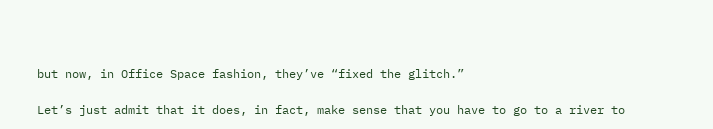but now, in Office Space fashion, they’ve “fixed the glitch.”

Let’s just admit that it does, in fact, make sense that you have to go to a river to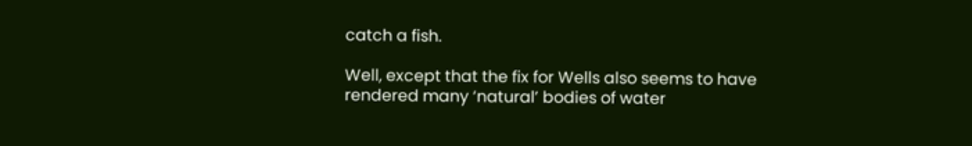catch a fish.

Well, except that the fix for Wells also seems to have rendered many ‘natural’ bodies of water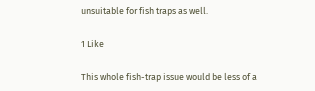unsuitable for fish traps as well.

1 Like

This whole fish-trap issue would be less of a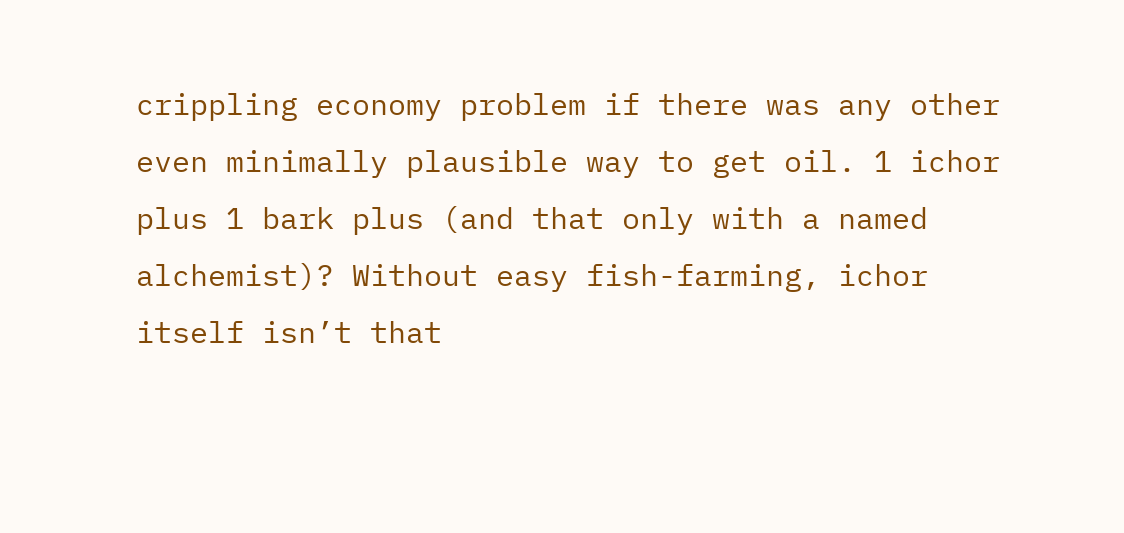crippling economy problem if there was any other even minimally plausible way to get oil. 1 ichor plus 1 bark plus (and that only with a named alchemist)? Without easy fish-farming, ichor itself isn’t that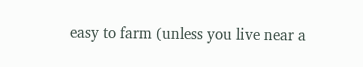easy to farm (unless you live near a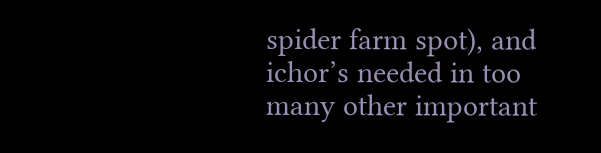spider farm spot), and ichor’s needed in too many other important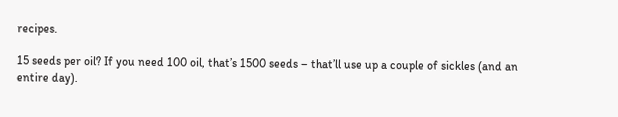recipes.

15 seeds per oil? If you need 100 oil, that’s 1500 seeds – that’ll use up a couple of sickles (and an entire day).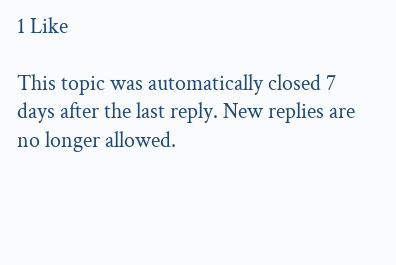1 Like

This topic was automatically closed 7 days after the last reply. New replies are no longer allowed.